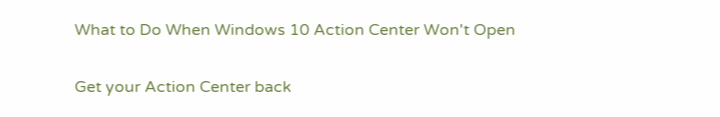What to Do When Windows 10 Action Center Won't Open

Get your Action Center back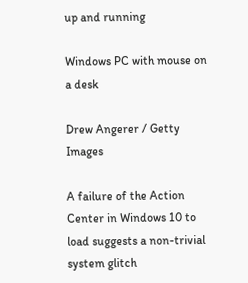up and running

Windows PC with mouse on a desk

Drew Angerer / Getty Images

A failure of the Action Center in Windows 10 to load suggests a non-trivial system glitch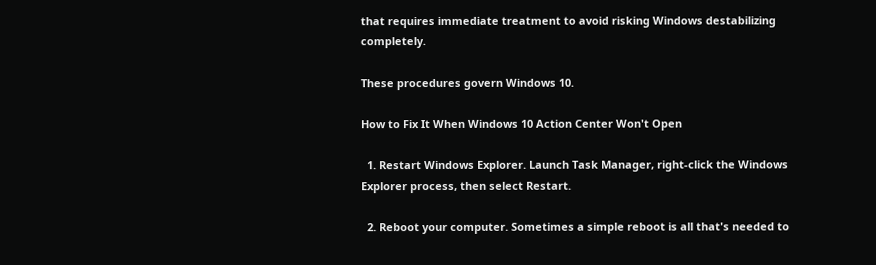that requires immediate treatment to avoid risking Windows destabilizing completely.

These procedures govern Windows 10.

How to Fix It When Windows 10 Action Center Won't Open

  1. Restart Windows Explorer. Launch Task Manager, right-click the Windows Explorer process, then select Restart.

  2. Reboot your computer. Sometimes a simple reboot is all that's needed to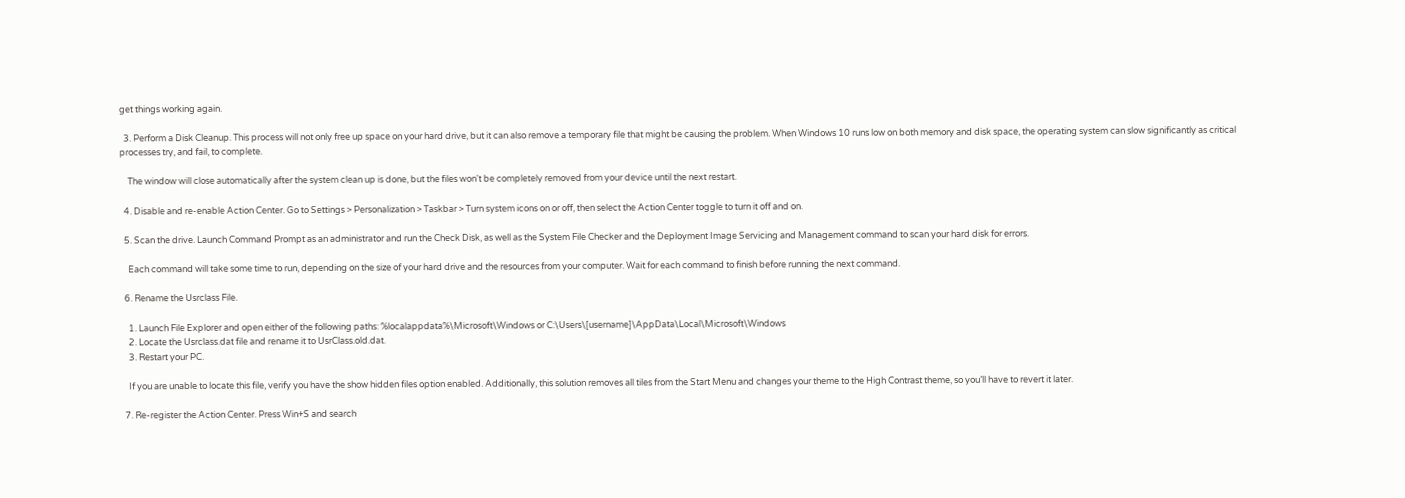get things working again.

  3. Perform a Disk Cleanup. This process will not only free up space on your hard drive, but it can also remove a temporary file that might be causing the problem. When Windows 10 runs low on both memory and disk space, the operating system can slow significantly as critical processes try, and fail, to complete.

    The window will close automatically after the system clean up is done, but the files won't be completely removed from your device until the next restart.

  4. Disable and re-enable Action Center. Go to Settings > Personalization > Taskbar > Turn system icons on or off, then select the Action Center toggle to turn it off and on.

  5. Scan the drive. Launch Command Prompt as an administrator and run the Check Disk, as well as the System File Checker and the Deployment Image Servicing and Management command to scan your hard disk for errors.

    Each command will take some time to run, depending on the size of your hard drive and the resources from your computer. Wait for each command to finish before running the next command.

  6. Rename the Usrclass File.

    1. Launch File Explorer and open either of the following paths: %localappdata%\Microsoft\Windows or C:\Users\[username]\AppData\Local\Microsoft\Windows
    2. Locate the Usrclass.dat file and rename it to UsrClass.old.dat.
    3. Restart your PC.

    If you are unable to locate this file, verify you have the show hidden files option enabled. Additionally, this solution removes all tiles from the Start Menu and changes your theme to the High Contrast theme, so you’ll have to revert it later.

  7. Re-register the Action Center. Press Win+S and search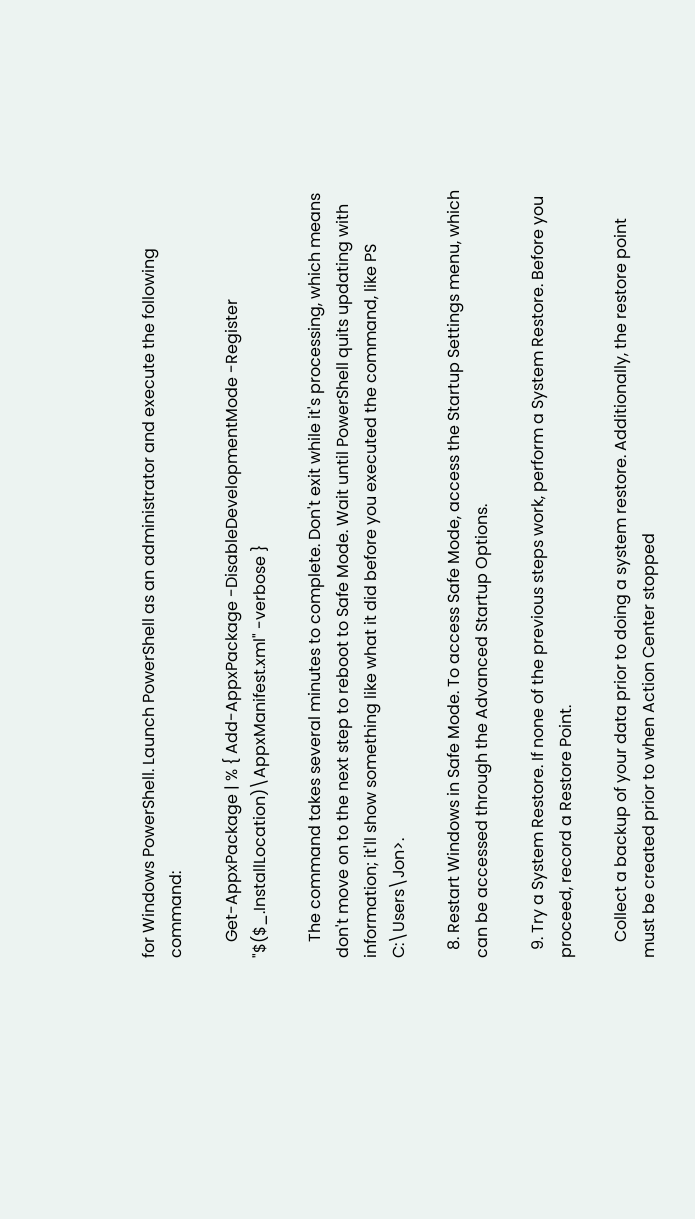for Windows PowerShell. Launch PowerShell as an administrator and execute the following command:

    Get-AppxPackage | % { Add-AppxPackage -DisableDevelopmentMode -Register "$($_.InstallLocation)\AppxManifest.xml" -verbose }

    The command takes several minutes to complete. Don't exit while it's processing, which means don't move on to the next step to reboot to Safe Mode. Wait until PowerShell quits updating with information; it'll show something like what it did before you executed the command, like PS C:\Users\Jon>.

  8. Restart Windows in Safe Mode. To access Safe Mode, access the Startup Settings menu, which can be accessed through the Advanced Startup Options.

  9. Try a System Restore. If none of the previous steps work, perform a System Restore. Before you proceed, record a Restore Point.

    Collect a backup of your data prior to doing a system restore. Additionally, the restore point must be created prior to when Action Center stopped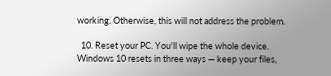working. Otherwise, this will not address the problem.

  10. Reset your PC. You'll wipe the whole device. Windows 10 resets in three ways — keep your files,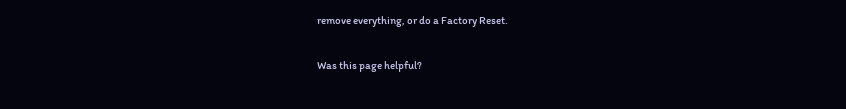remove everything, or do a Factory Reset.

Was this page helpful?